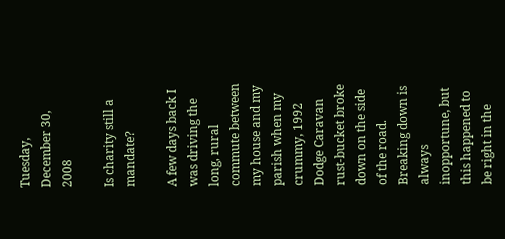Tuesday, December 30, 2008

Is charity still a mandate?

A few days back I was driving the long, rural commute between my house and my parish when my crummy, 1992 Dodge Caravan rust-bucket broke down on the side of the road. Breaking down is always inopportune, but this happened to be right in the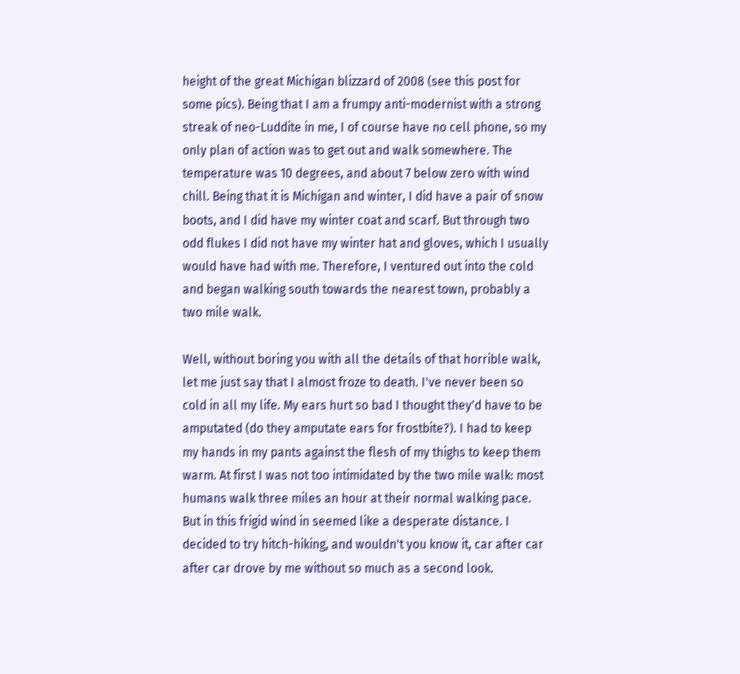height of the great Michigan blizzard of 2008 (see this post for some pics). Being that I am a frumpy anti-modernist with a strong streak of neo-Luddite in me, I of course have no cell phone, so my only plan of action was to get out and walk somewhere. The temperature was 10 degrees, and about 7 below zero with wind chill. Being that it is Michigan and winter, I did have a pair of snow boots, and I did have my winter coat and scarf. But through two odd flukes I did not have my winter hat and gloves, which I usually would have had with me. Therefore, I ventured out into the cold and began walking south towards the nearest town, probably a two mile walk.

Well, without boring you with all the details of that horrible walk, let me just say that I almost froze to death. I've never been so cold in all my life. My ears hurt so bad I thought they'd have to be amputated (do they amputate ears for frostbite?). I had to keep my hands in my pants against the flesh of my thighs to keep them warm. At first I was not too intimidated by the two mile walk: most humans walk three miles an hour at their normal walking pace. But in this frigid wind in seemed like a desperate distance. I decided to try hitch-hiking, and wouldn't you know it, car after car after car drove by me without so much as a second look.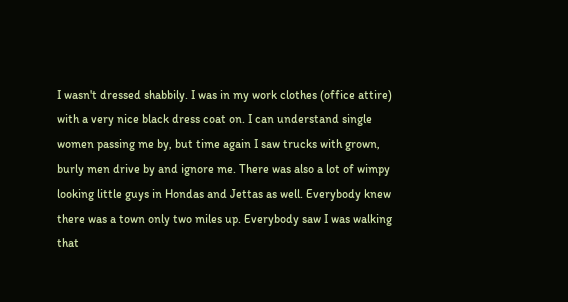I wasn't dressed shabbily. I was in my work clothes (office attire) with a very nice black dress coat on. I can understand single women passing me by, but time again I saw trucks with grown, burly men drive by and ignore me. There was also a lot of wimpy looking little guys in Hondas and Jettas as well. Everybody knew there was a town only two miles up. Everybody saw I was walking that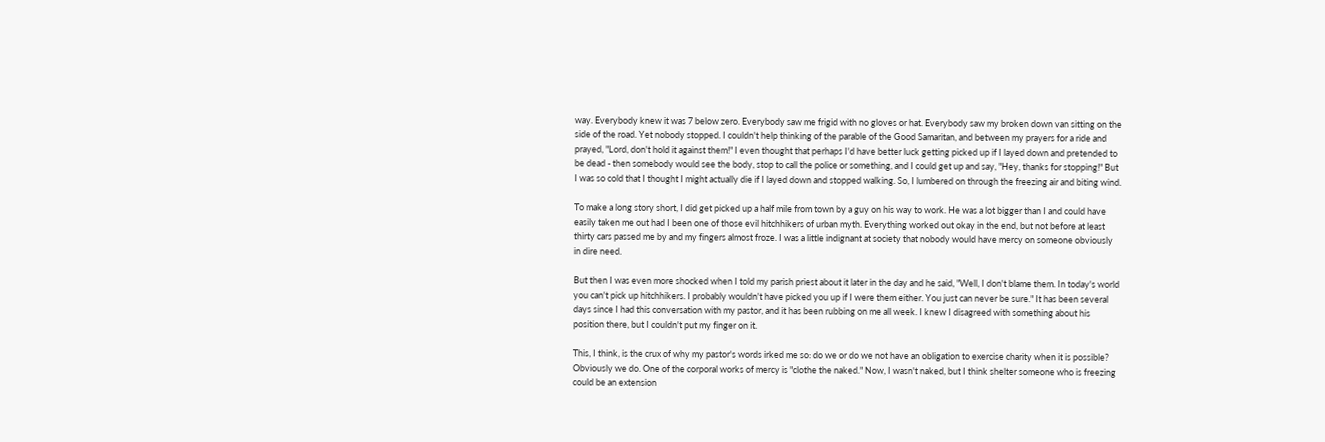way. Everybody knew it was 7 below zero. Everybody saw me frigid with no gloves or hat. Everybody saw my broken down van sitting on the side of the road. Yet nobody stopped. I couldn't help thinking of the parable of the Good Samaritan, and between my prayers for a ride and prayed, "Lord, don't hold it against them!" I even thought that perhaps I'd have better luck getting picked up if I layed down and pretended to be dead - then somebody would see the body, stop to call the police or something, and I could get up and say, "Hey, thanks for stopping!" But I was so cold that I thought I might actually die if I layed down and stopped walking. So, I lumbered on through the freezing air and biting wind.

To make a long story short, I did get picked up a half mile from town by a guy on his way to work. He was a lot bigger than I and could have easily taken me out had I been one of those evil hitchhikers of urban myth. Everything worked out okay in the end, but not before at least thirty cars passed me by and my fingers almost froze. I was a little indignant at society that nobody would have mercy on someone obviously in dire need.

But then I was even more shocked when I told my parish priest about it later in the day and he said, "Well, I don't blame them. In today's world you can't pick up hitchhikers. I probably wouldn't have picked you up if I were them either. You just can never be sure." It has been several days since I had this conversation with my pastor, and it has been rubbing on me all week. I knew I disagreed with something about his position there, but I couldn't put my finger on it.

This, I think, is the crux of why my pastor's words irked me so: do we or do we not have an obligation to exercise charity when it is possible? Obviously we do. One of the corporal works of mercy is "clothe the naked." Now, I wasn't naked, but I think shelter someone who is freezing could be an extension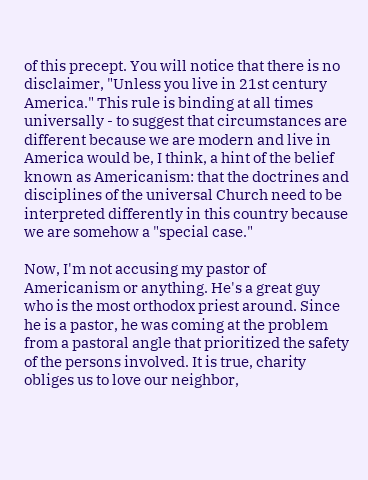of this precept. You will notice that there is no disclaimer, "Unless you live in 21st century America." This rule is binding at all times universally - to suggest that circumstances are different because we are modern and live in America would be, I think, a hint of the belief known as Americanism: that the doctrines and disciplines of the universal Church need to be interpreted differently in this country because we are somehow a "special case."

Now, I'm not accusing my pastor of Americanism or anything. He's a great guy who is the most orthodox priest around. Since he is a pastor, he was coming at the problem from a pastoral angle that prioritized the safety of the persons involved. It is true, charity obliges us to love our neighbor,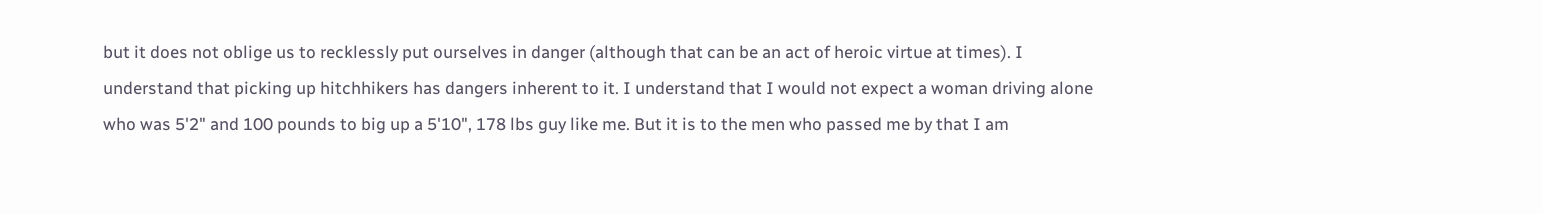but it does not oblige us to recklessly put ourselves in danger (although that can be an act of heroic virtue at times). I understand that picking up hitchhikers has dangers inherent to it. I understand that I would not expect a woman driving alone who was 5'2" and 100 pounds to big up a 5'10", 178 lbs guy like me. But it is to the men who passed me by that I am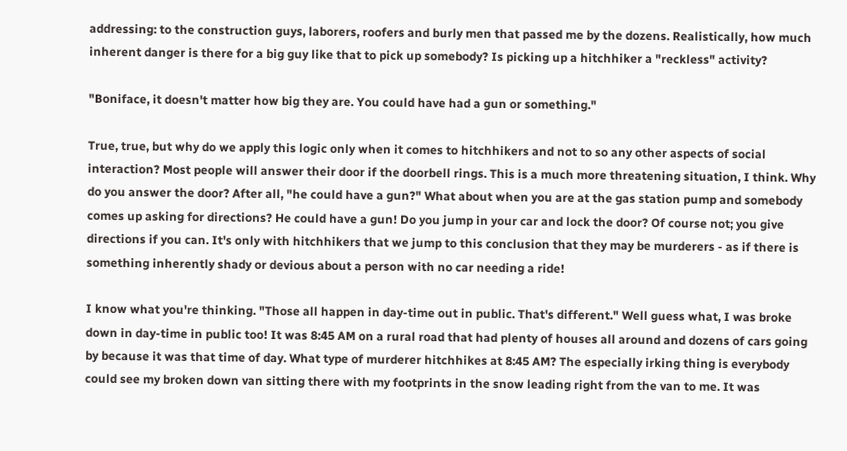addressing: to the construction guys, laborers, roofers and burly men that passed me by the dozens. Realistically, how much inherent danger is there for a big guy like that to pick up somebody? Is picking up a hitchhiker a "reckless" activity?

"Boniface, it doesn't matter how big they are. You could have had a gun or something."

True, true, but why do we apply this logic only when it comes to hitchhikers and not to so any other aspects of social interaction? Most people will answer their door if the doorbell rings. This is a much more threatening situation, I think. Why do you answer the door? After all, "he could have a gun?" What about when you are at the gas station pump and somebody comes up asking for directions? He could have a gun! Do you jump in your car and lock the door? Of course not; you give directions if you can. It's only with hitchhikers that we jump to this conclusion that they may be murderers - as if there is something inherently shady or devious about a person with no car needing a ride!

I know what you're thinking. "Those all happen in day-time out in public. That's different." Well guess what, I was broke down in day-time in public too! It was 8:45 AM on a rural road that had plenty of houses all around and dozens of cars going by because it was that time of day. What type of murderer hitchhikes at 8:45 AM? The especially irking thing is everybody could see my broken down van sitting there with my footprints in the snow leading right from the van to me. It was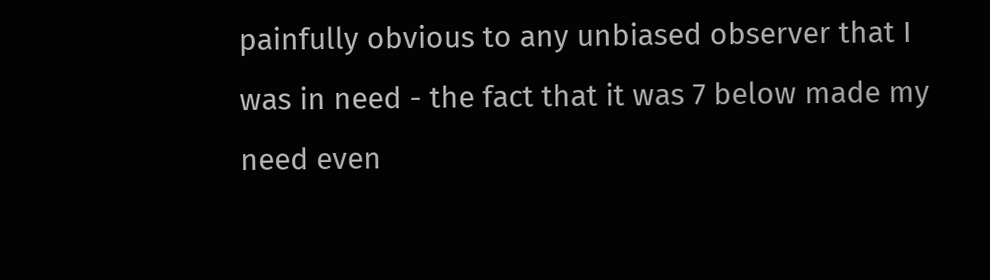painfully obvious to any unbiased observer that I was in need - the fact that it was 7 below made my need even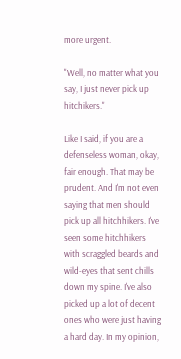more urgent.

"Well, no matter what you say, I just never pick up hitchikers."

Like I said, if you are a defenseless woman, okay, fair enough. That may be prudent. And I'm not even saying that men should pick up all hitchhikers. I've seen some hitchhikers with scraggled beards and wild-eyes that sent chills down my spine. I've also picked up a lot of decent ones who were just having a hard day. In my opinion,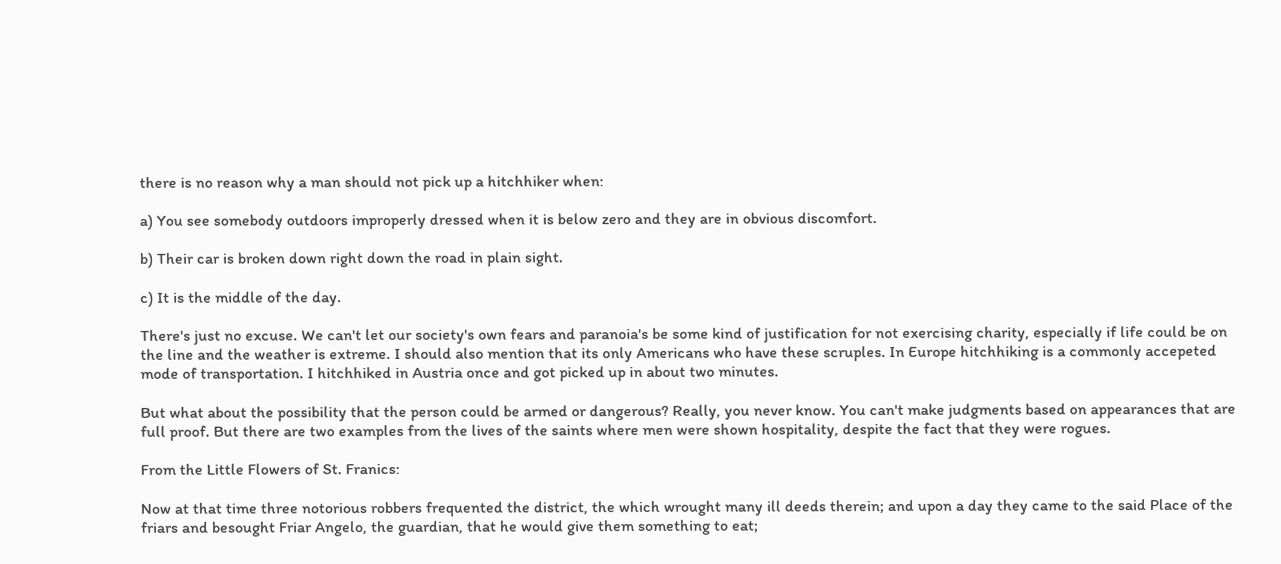there is no reason why a man should not pick up a hitchhiker when:

a) You see somebody outdoors improperly dressed when it is below zero and they are in obvious discomfort.

b) Their car is broken down right down the road in plain sight.

c) It is the middle of the day.

There's just no excuse. We can't let our society's own fears and paranoia's be some kind of justification for not exercising charity, especially if life could be on the line and the weather is extreme. I should also mention that its only Americans who have these scruples. In Europe hitchhiking is a commonly accepeted mode of transportation. I hitchhiked in Austria once and got picked up in about two minutes.

But what about the possibility that the person could be armed or dangerous? Really, you never know. You can't make judgments based on appearances that are full proof. But there are two examples from the lives of the saints where men were shown hospitality, despite the fact that they were rogues.

From the Little Flowers of St. Franics:

Now at that time three notorious robbers frequented the district, the which wrought many ill deeds therein; and upon a day they came to the said Place of the friars and besought Friar Angelo, the guardian, that he would give them something to eat;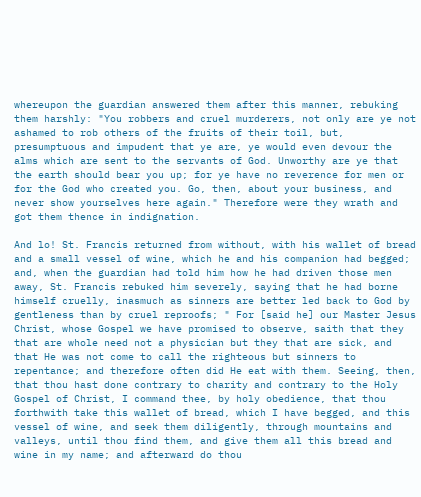whereupon the guardian answered them after this manner, rebuking them harshly: "You robbers and cruel murderers, not only are ye not ashamed to rob others of the fruits of their toil, but, presumptuous and impudent that ye are, ye would even devour the alms which are sent to the servants of God. Unworthy are ye that the earth should bear you up; for ye have no reverence for men or for the God who created you. Go, then, about your business, and never show yourselves here again." Therefore were they wrath and got them thence in indignation.

And lo! St. Francis returned from without, with his wallet of bread and a small vessel of wine, which he and his companion had begged; and, when the guardian had told him how he had driven those men away, St. Francis rebuked him severely, saying that he had borne himself cruelly, inasmuch as sinners are better led back to God by gentleness than by cruel reproofs; " For [said he] our Master Jesus Christ, whose Gospel we have promised to observe, saith that they that are whole need not a physician but they that are sick, and that He was not come to call the righteous but sinners to repentance; and therefore often did He eat with them. Seeing, then, that thou hast done contrary to charity and contrary to the Holy Gospel of Christ, I command thee, by holy obedience, that thou forthwith take this wallet of bread, which I have begged, and this vessel of wine, and seek them diligently, through mountains and valleys, until thou find them, and give them all this bread and wine in my name; and afterward do thou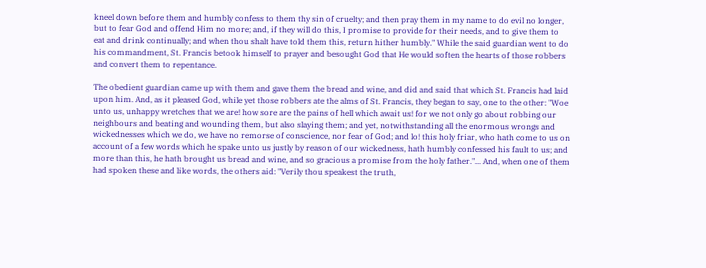kneel down before them and humbly confess to them thy sin of cruelty; and then pray them in my name to do evil no longer, but to fear God and offend Him no more; and, if they will do this, I promise to provide for their needs, and to give them to eat and drink continually; and when thou shalt have told them this, return hither humbly." While the said guardian went to do his commandment, St. Francis betook himself to prayer and besought God that He would soften the hearts of those robbers and convert them to repentance.

The obedient guardian came up with them and gave them the bread and wine, and did and said that which St. Francis had laid upon him. And, as it pleased God, while yet those robbers ate the alms of St. Francis, they began to say, one to the other: "Woe unto us, unhappy wretches that we are! how sore are the pains of hell which await us! for we not only go about robbing our neighbours and beating and wounding them, but also slaying them; and yet, notwithstanding all the enormous wrongs and wickednesses which we do, we have no remorse of conscience, nor fear of God; and lo! this holy friar, who hath come to us on account of a few words which he spake unto us justly by reason of our wickedness, hath humbly confessed his fault to us; and more than this, he hath brought us bread and wine, and so gracious a promise from the holy father."... And, when one of them had spoken these and like words, the others aid: "Verily thou speakest the truth,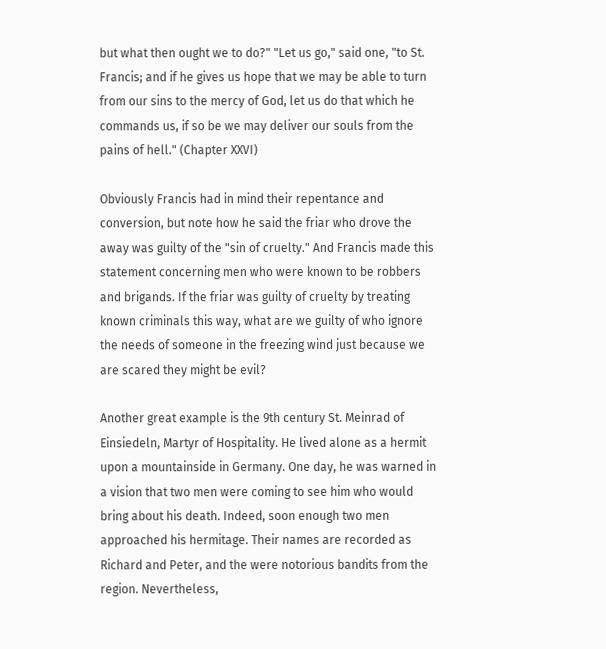but what then ought we to do?" "Let us go," said one, "to St. Francis; and if he gives us hope that we may be able to turn from our sins to the mercy of God, let us do that which he commands us, if so be we may deliver our souls from the pains of hell." (Chapter XXVI)

Obviously Francis had in mind their repentance and conversion, but note how he said the friar who drove the away was guilty of the "sin of cruelty." And Francis made this statement concerning men who were known to be robbers and brigands. If the friar was guilty of cruelty by treating known criminals this way, what are we guilty of who ignore the needs of someone in the freezing wind just because we are scared they might be evil?

Another great example is the 9th century St. Meinrad of Einsiedeln, Martyr of Hospitality. He lived alone as a hermit upon a mountainside in Germany. One day, he was warned in a vision that two men were coming to see him who would bring about his death. Indeed, soon enough two men approached his hermitage. Their names are recorded as Richard and Peter, and the were notorious bandits from the region. Nevertheless,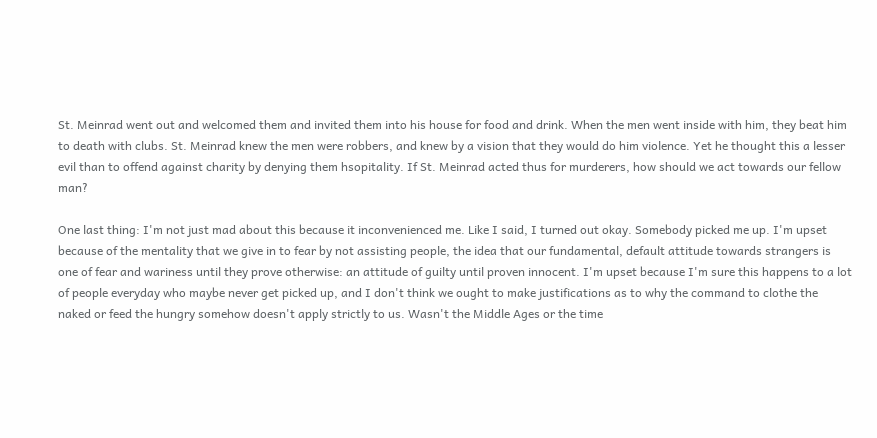St. Meinrad went out and welcomed them and invited them into his house for food and drink. When the men went inside with him, they beat him to death with clubs. St. Meinrad knew the men were robbers, and knew by a vision that they would do him violence. Yet he thought this a lesser evil than to offend against charity by denying them hsopitality. If St. Meinrad acted thus for murderers, how should we act towards our fellow man?

One last thing: I'm not just mad about this because it inconvenienced me. Like I said, I turned out okay. Somebody picked me up. I'm upset because of the mentality that we give in to fear by not assisting people, the idea that our fundamental, default attitude towards strangers is one of fear and wariness until they prove otherwise: an attitude of guilty until proven innocent. I'm upset because I'm sure this happens to a lot of people everyday who maybe never get picked up, and I don't think we ought to make justifications as to why the command to clothe the naked or feed the hungry somehow doesn't apply strictly to us. Wasn't the Middle Ages or the time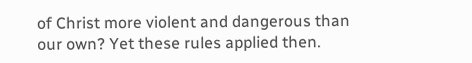of Christ more violent and dangerous than our own? Yet these rules applied then.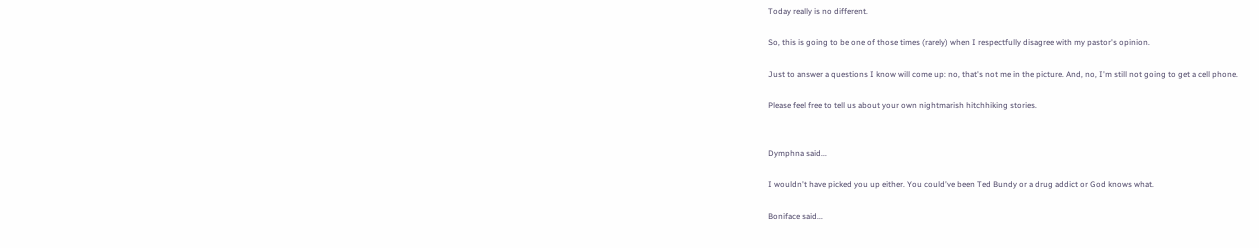Today really is no different.

So, this is going to be one of those times (rarely) when I respectfully disagree with my pastor's opinion.

Just to answer a questions I know will come up: no, that's not me in the picture. And, no, I'm still not going to get a cell phone.

Please feel free to tell us about your own nightmarish hitchhiking stories.


Dymphna said...

I wouldn't have picked you up either. You could've been Ted Bundy or a drug addict or God knows what.

Boniface said...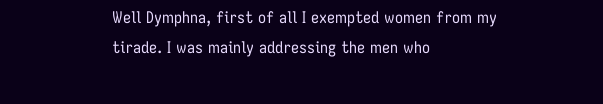Well Dymphna, first of all I exempted women from my tirade. I was mainly addressing the men who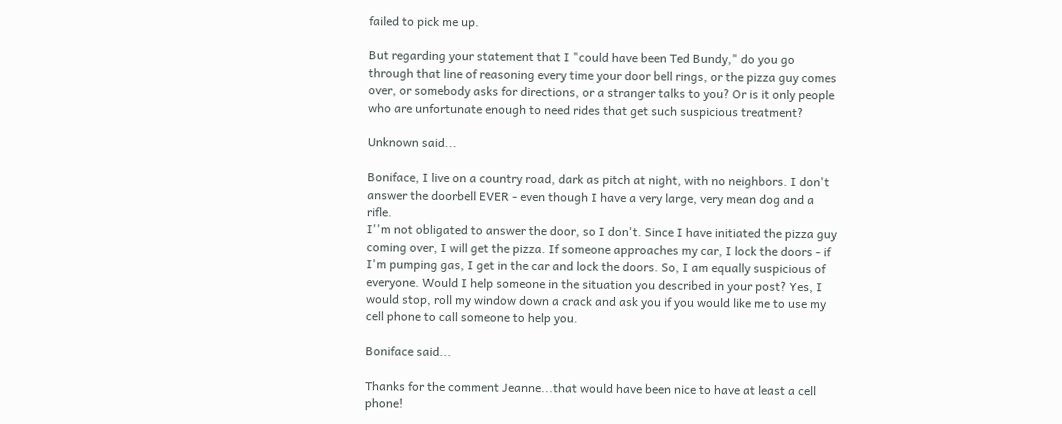failed to pick me up.

But regarding your statement that I "could have been Ted Bundy," do you go through that line of reasoning every time your door bell rings, or the pizza guy comes over, or somebody asks for directions, or a stranger talks to you? Or is it only people who are unfortunate enough to need rides that get such suspicious treatment?

Unknown said...

Boniface, I live on a country road, dark as pitch at night, with no neighbors. I don't answer the doorbell EVER - even though I have a very large, very mean dog and a rifle.
I''m not obligated to answer the door, so I don't. Since I have initiated the pizza guy coming over, I will get the pizza. If someone approaches my car, I lock the doors - if I'm pumping gas, I get in the car and lock the doors. So, I am equally suspicious of everyone. Would I help someone in the situation you described in your post? Yes, I would stop, roll my window down a crack and ask you if you would like me to use my cell phone to call someone to help you.

Boniface said...

Thanks for the comment Jeanne...that would have been nice to have at least a cell phone!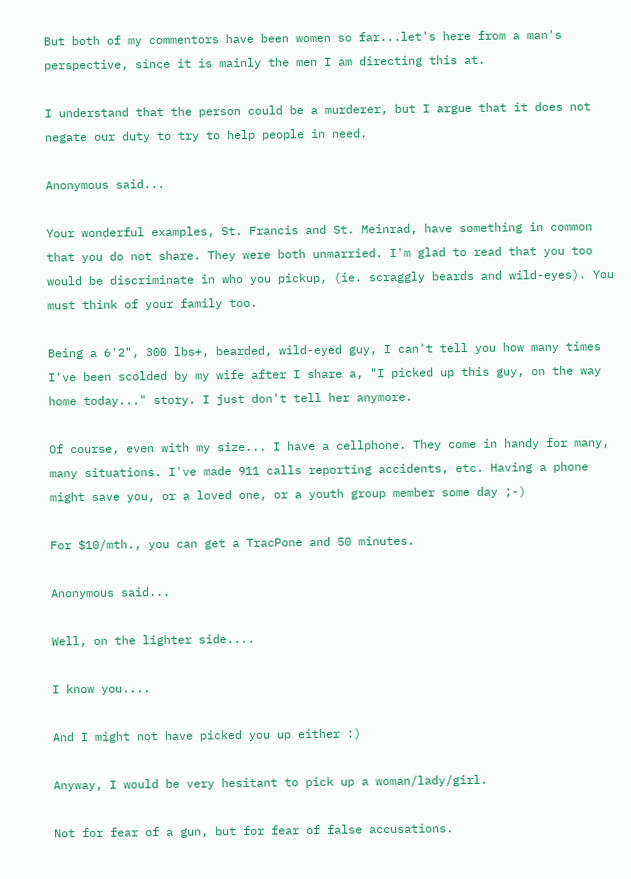But both of my commentors have been women so far...let's here from a man's perspective, since it is mainly the men I am directing this at.

I understand that the person could be a murderer, but I argue that it does not negate our duty to try to help people in need.

Anonymous said...

Your wonderful examples, St. Francis and St. Meinrad, have something in common that you do not share. They were both unmarried. I'm glad to read that you too would be discriminate in who you pickup, (ie. scraggly beards and wild-eyes). You must think of your family too.

Being a 6'2", 300 lbs+, bearded, wild-eyed guy, I can't tell you how many times I've been scolded by my wife after I share a, "I picked up this guy, on the way home today..." story. I just don't tell her anymore.

Of course, even with my size... I have a cellphone. They come in handy for many, many situations. I've made 911 calls reporting accidents, etc. Having a phone might save you, or a loved one, or a youth group member some day ;-)

For $10/mth., you can get a TracPone and 50 minutes.

Anonymous said...

Well, on the lighter side....

I know you....

And I might not have picked you up either :)

Anyway, I would be very hesitant to pick up a woman/lady/girl.

Not for fear of a gun, but for fear of false accusations.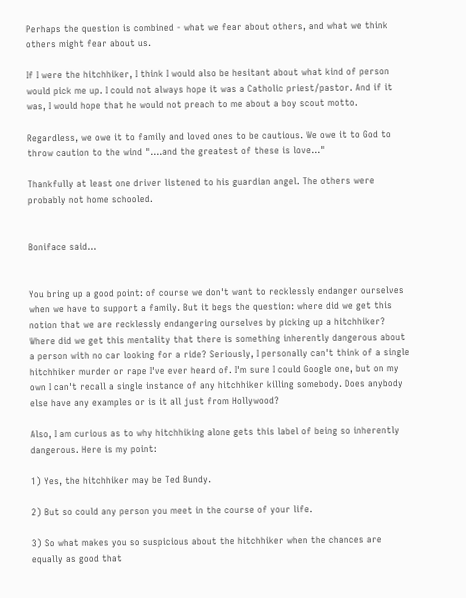Perhaps the question is combined - what we fear about others, and what we think others might fear about us.

If I were the hitchhiker, I think I would also be hesitant about what kind of person would pick me up. I could not always hope it was a Catholic priest/pastor. And if it was, I would hope that he would not preach to me about a boy scout motto.

Regardless, we owe it to family and loved ones to be cautious. We owe it to God to throw caution to the wind "....and the greatest of these is love..."

Thankfully at least one driver listened to his guardian angel. The others were probably not home schooled.


Boniface said...


You bring up a good point: of course we don't want to recklessly endanger ourselves when we have to support a family. But it begs the question: where did we get this notion that we are recklessly endangering ourselves by picking up a hitchhiker? Where did we get this mentality that there is something inherently dangerous about a person with no car looking for a ride? Seriously, I personally can't think of a single hitchhiker murder or rape I've ever heard of. I'm sure I could Google one, but on my own I can't recall a single instance of any hitchhiker killing somebody. Does anybody else have any examples or is it all just from Hollywood?

Also, I am curious as to why hitchhiking alone gets this label of being so inherently dangerous. Here is my point:

1) Yes, the hitchhiker may be Ted Bundy.

2) But so could any person you meet in the course of your life.

3) So what makes you so suspicious about the hitchhiker when the chances are equally as good that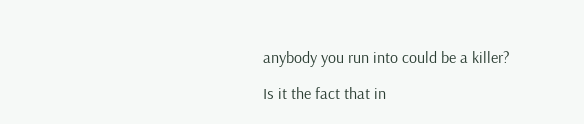anybody you run into could be a killer?

Is it the fact that in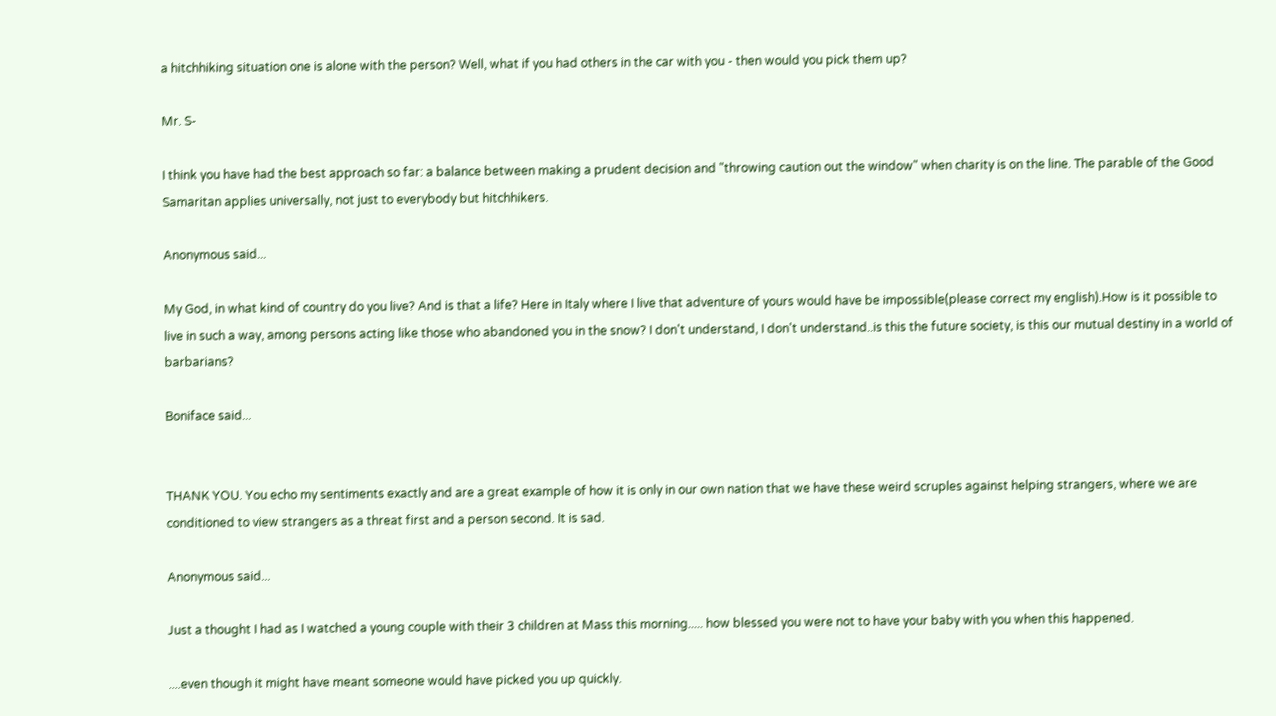a hitchhiking situation one is alone with the person? Well, what if you had others in the car with you - then would you pick them up?

Mr. S-

I think you have had the best approach so far: a balance between making a prudent decision and "throwing caution out the window" when charity is on the line. The parable of the Good Samaritan applies universally, not just to everybody but hitchhikers.

Anonymous said...

My God, in what kind of country do you live? And is that a life? Here in Italy where I live that adventure of yours would have be impossible(please correct my english).How is it possible to live in such a way, among persons acting like those who abandoned you in the snow? I don't understand, I don't understand..is this the future society, is this our mutual destiny in a world of barbarians?

Boniface said...


THANK YOU. You echo my sentiments exactly and are a great example of how it is only in our own nation that we have these weird scruples against helping strangers, where we are conditioned to view strangers as a threat first and a person second. It is sad.

Anonymous said...

Just a thought I had as I watched a young couple with their 3 children at Mass this morning..... how blessed you were not to have your baby with you when this happened.

....even though it might have meant someone would have picked you up quickly.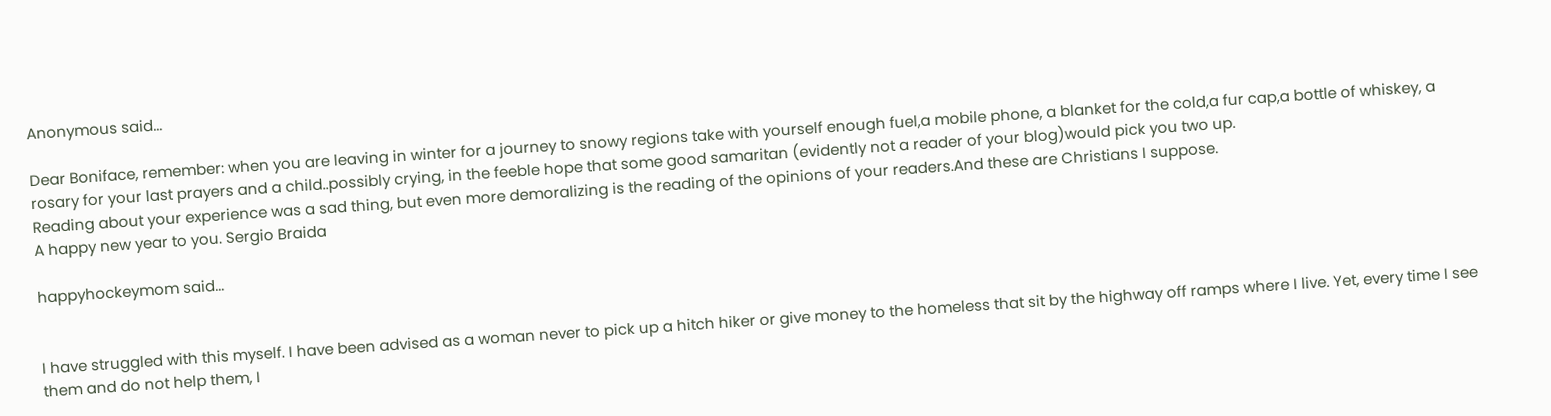Anonymous said...

Dear Boniface, remember: when you are leaving in winter for a journey to snowy regions take with yourself enough fuel,a mobile phone, a blanket for the cold,a fur cap,a bottle of whiskey, a rosary for your last prayers and a child..possibly crying, in the feeble hope that some good samaritan (evidently not a reader of your blog)would pick you two up.
Reading about your experience was a sad thing, but even more demoralizing is the reading of the opinions of your readers.And these are Christians I suppose.
A happy new year to you. Sergio Braida

happyhockeymom said...


I have struggled with this myself. I have been advised as a woman never to pick up a hitch hiker or give money to the homeless that sit by the highway off ramps where I live. Yet, every time I see them and do not help them, I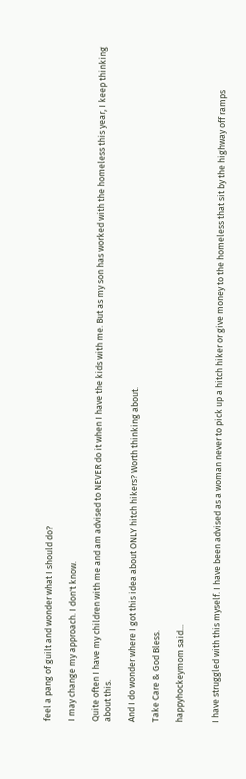feel a pang of guilt and wonder what I should do?

I may change my approach. I don't know.

Quite often I have my children with me and am advised to NEVER do it when I have the kids with me. But as my son has worked with the homeless this year, I keep thinking about this.

And I do wonder where I got this idea about ONLY hitch hikers? Worth thinking about.

Take Care & God Bless.

happyhockeymom said...


I have struggled with this myself. I have been advised as a woman never to pick up a hitch hiker or give money to the homeless that sit by the highway off ramps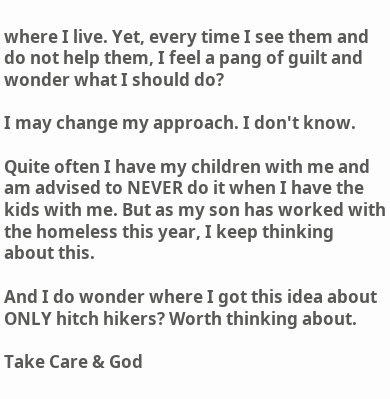where I live. Yet, every time I see them and do not help them, I feel a pang of guilt and wonder what I should do?

I may change my approach. I don't know.

Quite often I have my children with me and am advised to NEVER do it when I have the kids with me. But as my son has worked with the homeless this year, I keep thinking about this.

And I do wonder where I got this idea about ONLY hitch hikers? Worth thinking about.

Take Care & God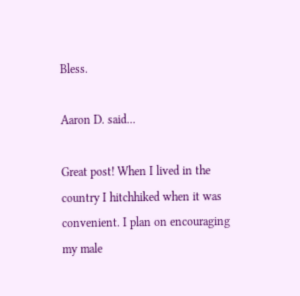Bless.

Aaron D. said...

Great post! When I lived in the country I hitchhiked when it was convenient. I plan on encouraging my male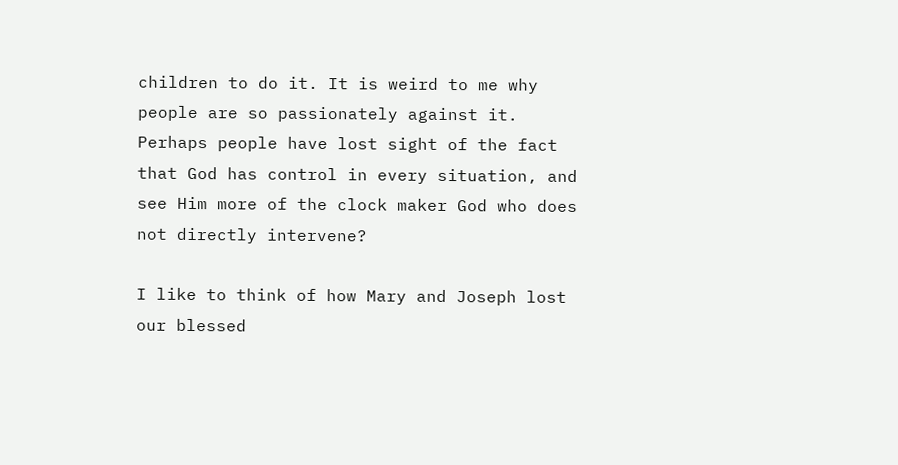children to do it. It is weird to me why people are so passionately against it. Perhaps people have lost sight of the fact that God has control in every situation, and see Him more of the clock maker God who does not directly intervene?

I like to think of how Mary and Joseph lost our blessed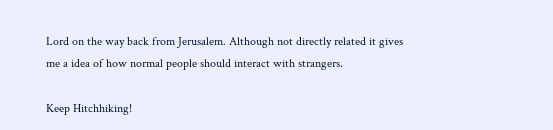Lord on the way back from Jerusalem. Although not directly related it gives me a idea of how normal people should interact with strangers.

Keep Hitchhiking!